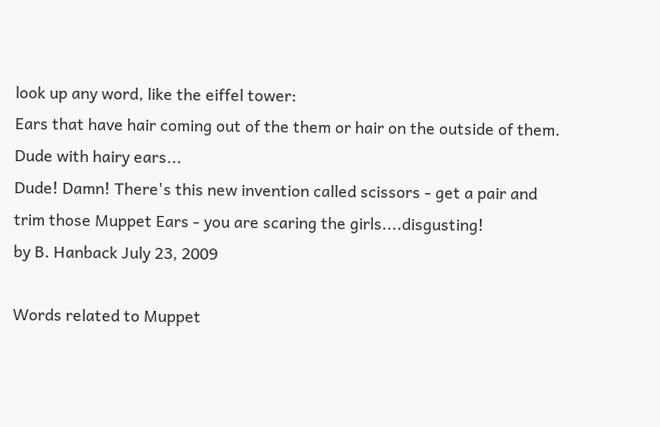look up any word, like the eiffel tower:
Ears that have hair coming out of the them or hair on the outside of them. Dude with hairy ears...
Dude! Damn! There's this new invention called scissors - get a pair and trim those Muppet Ears - you are scaring the girls....disgusting!
by B. Hanback July 23, 2009

Words related to Muppet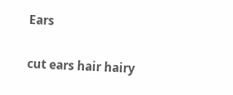Ears

cut ears hair hairy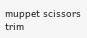muppet scissors trim